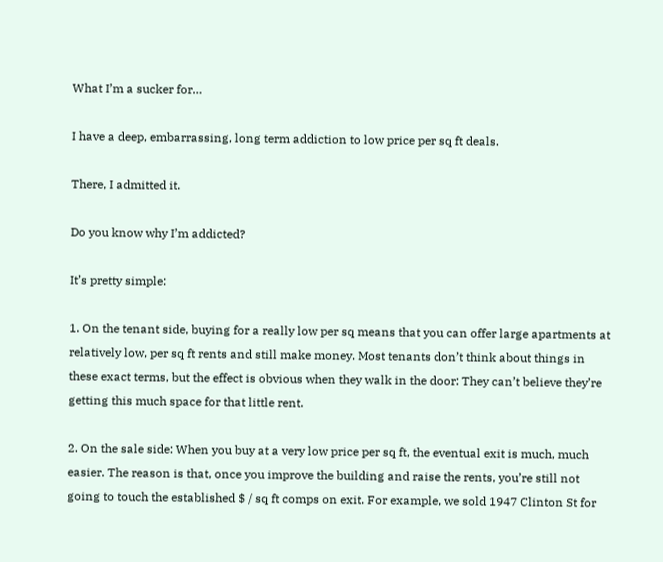What I’m a sucker for…

I have a deep, embarrassing, long term addiction to low price per sq ft deals.

There, I admitted it.

Do you know why I’m addicted?

It’s pretty simple:

1. On the tenant side, buying for a really low per sq means that you can offer large apartments at relatively low, per sq ft rents and still make money. Most tenants don’t think about things in these exact terms, but the effect is obvious when they walk in the door: They can’t believe they’re getting this much space for that little rent.

2. On the sale side: When you buy at a very low price per sq ft, the eventual exit is much, much easier. The reason is that, once you improve the building and raise the rents, you’re still not going to touch the established $ / sq ft comps on exit. For example, we sold 1947 Clinton St for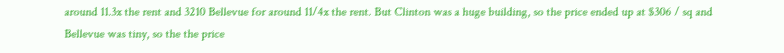around 11.3x the rent and 3210 Bellevue for around 11/4x the rent. But Clinton was a huge building, so the price ended up at $306 / sq and Bellevue was tiny, so the the price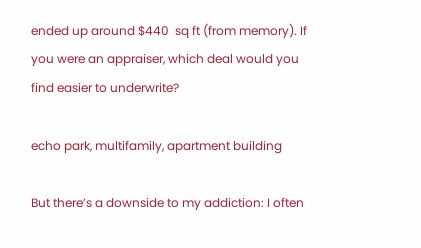ended up around $440  sq ft (from memory). If you were an appraiser, which deal would you find easier to underwrite?

echo park, multifamily, apartment building

But there’s a downside to my addiction: I often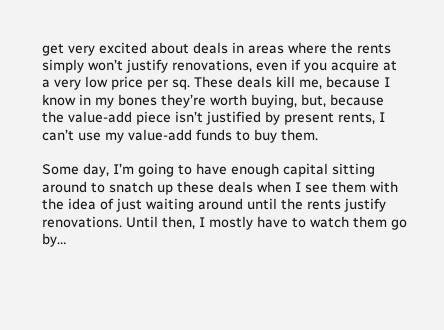get very excited about deals in areas where the rents simply won’t justify renovations, even if you acquire at a very low price per sq. These deals kill me, because I know in my bones they’re worth buying, but, because the value-add piece isn’t justified by present rents, I can’t use my value-add funds to buy them.

Some day, I’m going to have enough capital sitting around to snatch up these deals when I see them with the idea of just waiting around until the rents justify renovations. Until then, I mostly have to watch them go by…